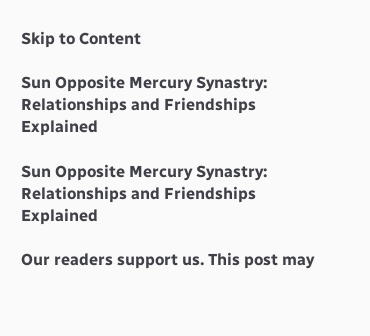Skip to Content

Sun Opposite Mercury Synastry: Relationships and Friendships Explained

Sun Opposite Mercury Synastry: Relationships and Friendships Explained

Our readers support us. This post may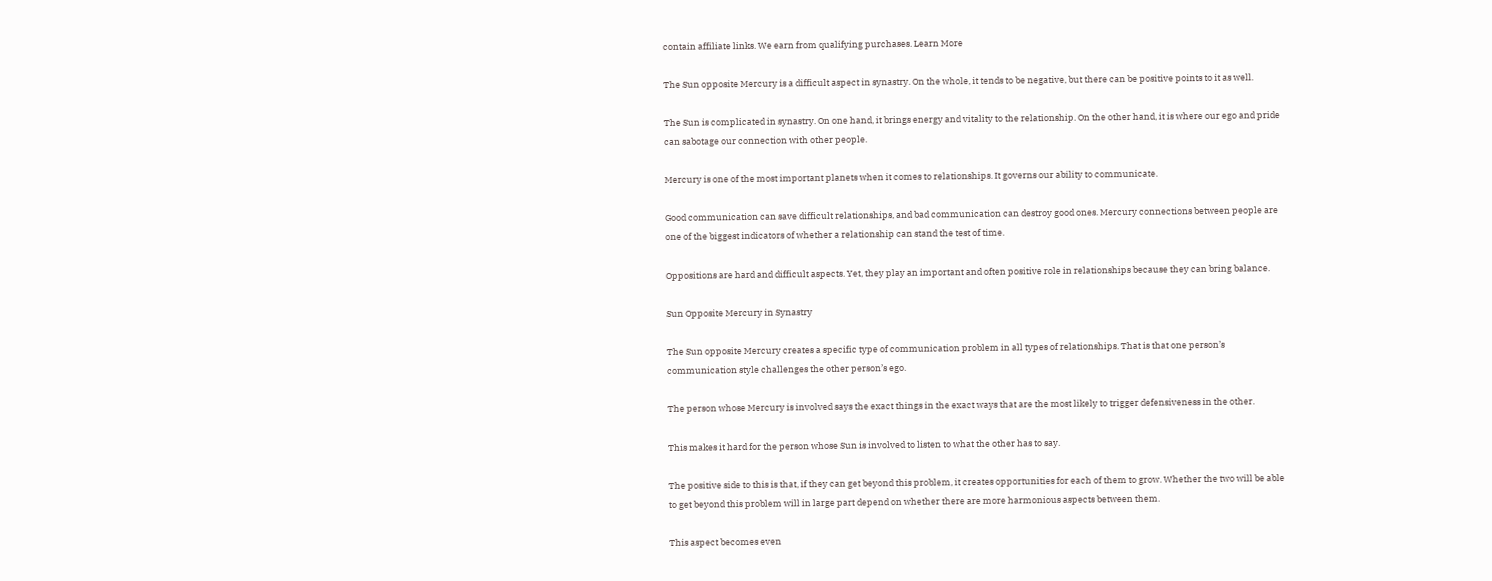contain affiliate links. We earn from qualifying purchases. Learn More

The Sun opposite Mercury is a difficult aspect in synastry. On the whole, it tends to be negative, but there can be positive points to it as well.

The Sun is complicated in synastry. On one hand, it brings energy and vitality to the relationship. On the other hand, it is where our ego and pride can sabotage our connection with other people.

Mercury is one of the most important planets when it comes to relationships. It governs our ability to communicate.

Good communication can save difficult relationships, and bad communication can destroy good ones. Mercury connections between people are one of the biggest indicators of whether a relationship can stand the test of time.

Oppositions are hard and difficult aspects. Yet, they play an important and often positive role in relationships because they can bring balance.

Sun Opposite Mercury in Synastry

The Sun opposite Mercury creates a specific type of communication problem in all types of relationships. That is that one person’s communication style challenges the other person’s ego.

The person whose Mercury is involved says the exact things in the exact ways that are the most likely to trigger defensiveness in the other.

This makes it hard for the person whose Sun is involved to listen to what the other has to say.

The positive side to this is that, if they can get beyond this problem, it creates opportunities for each of them to grow. Whether the two will be able to get beyond this problem will in large part depend on whether there are more harmonious aspects between them.

This aspect becomes even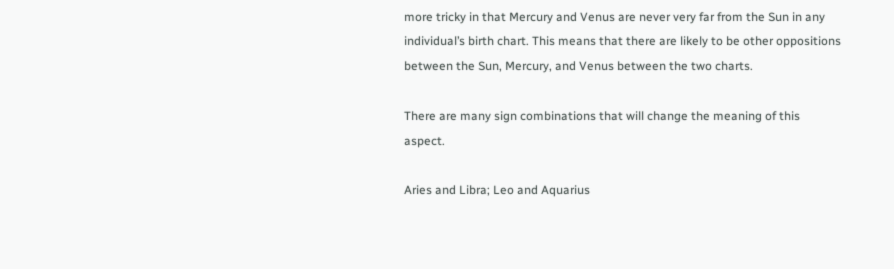more tricky in that Mercury and Venus are never very far from the Sun in any individual’s birth chart. This means that there are likely to be other oppositions between the Sun, Mercury, and Venus between the two charts.

There are many sign combinations that will change the meaning of this aspect.

Aries and Libra; Leo and Aquarius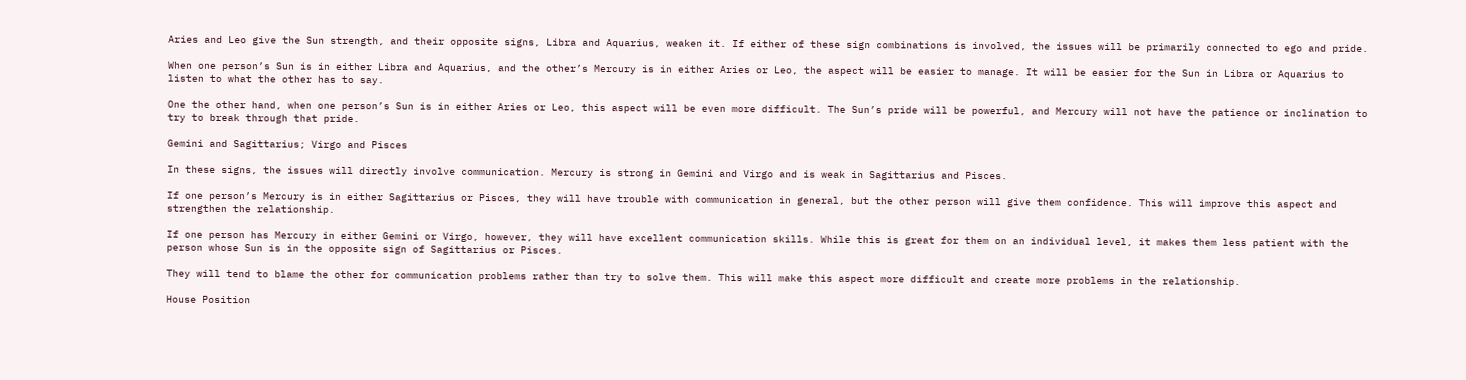Aries and Leo give the Sun strength, and their opposite signs, Libra and Aquarius, weaken it. If either of these sign combinations is involved, the issues will be primarily connected to ego and pride.

When one person’s Sun is in either Libra and Aquarius, and the other’s Mercury is in either Aries or Leo, the aspect will be easier to manage. It will be easier for the Sun in Libra or Aquarius to listen to what the other has to say.

One the other hand, when one person’s Sun is in either Aries or Leo, this aspect will be even more difficult. The Sun’s pride will be powerful, and Mercury will not have the patience or inclination to try to break through that pride.

Gemini and Sagittarius; Virgo and Pisces

In these signs, the issues will directly involve communication. Mercury is strong in Gemini and Virgo and is weak in Sagittarius and Pisces.

If one person’s Mercury is in either Sagittarius or Pisces, they will have trouble with communication in general, but the other person will give them confidence. This will improve this aspect and strengthen the relationship.

If one person has Mercury in either Gemini or Virgo, however, they will have excellent communication skills. While this is great for them on an individual level, it makes them less patient with the person whose Sun is in the opposite sign of Sagittarius or Pisces.

They will tend to blame the other for communication problems rather than try to solve them. This will make this aspect more difficult and create more problems in the relationship.

House Position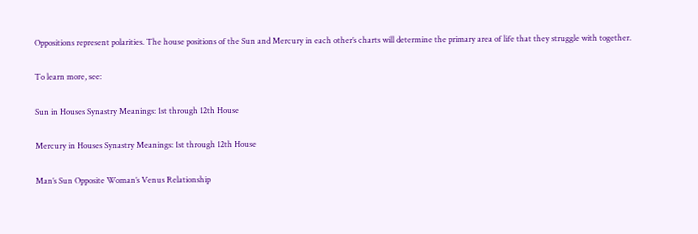Oppositions represent polarities. The house positions of the Sun and Mercury in each other’s charts will determine the primary area of life that they struggle with together.

To learn more, see:

Sun in Houses Synastry Meanings: 1st through 12th House

Mercury in Houses Synastry Meanings: 1st through 12th House

Man’s Sun Opposite Woman’s Venus Relationship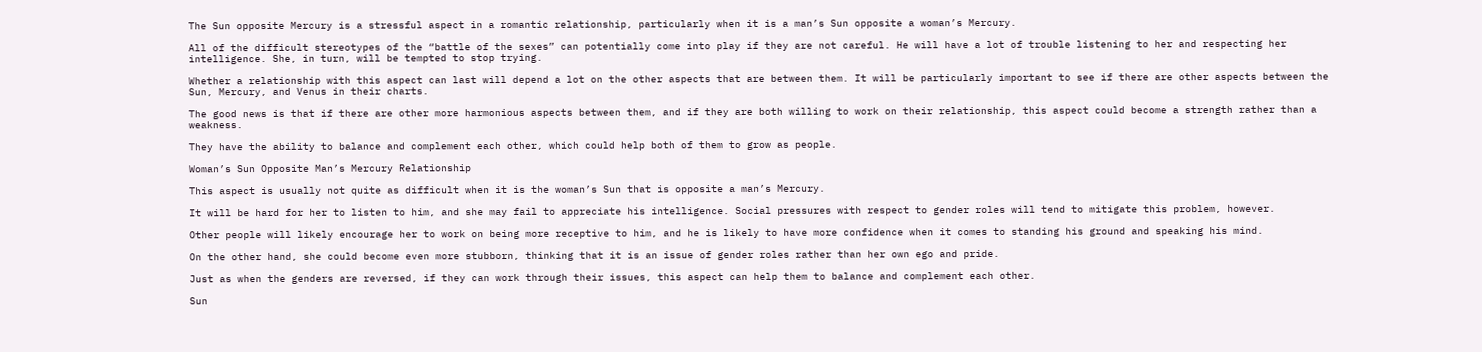The Sun opposite Mercury is a stressful aspect in a romantic relationship, particularly when it is a man’s Sun opposite a woman’s Mercury.

All of the difficult stereotypes of the “battle of the sexes” can potentially come into play if they are not careful. He will have a lot of trouble listening to her and respecting her intelligence. She, in turn, will be tempted to stop trying.

Whether a relationship with this aspect can last will depend a lot on the other aspects that are between them. It will be particularly important to see if there are other aspects between the Sun, Mercury, and Venus in their charts.

The good news is that if there are other more harmonious aspects between them, and if they are both willing to work on their relationship, this aspect could become a strength rather than a weakness.

They have the ability to balance and complement each other, which could help both of them to grow as people.

Woman’s Sun Opposite Man’s Mercury Relationship

This aspect is usually not quite as difficult when it is the woman’s Sun that is opposite a man’s Mercury.

It will be hard for her to listen to him, and she may fail to appreciate his intelligence. Social pressures with respect to gender roles will tend to mitigate this problem, however.

Other people will likely encourage her to work on being more receptive to him, and he is likely to have more confidence when it comes to standing his ground and speaking his mind.

On the other hand, she could become even more stubborn, thinking that it is an issue of gender roles rather than her own ego and pride.

Just as when the genders are reversed, if they can work through their issues, this aspect can help them to balance and complement each other.

Sun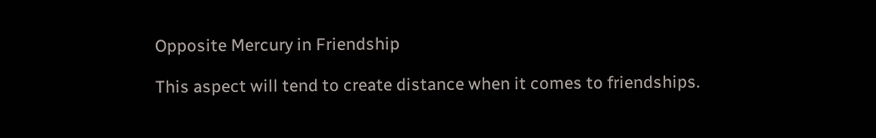Opposite Mercury in Friendship

This aspect will tend to create distance when it comes to friendships.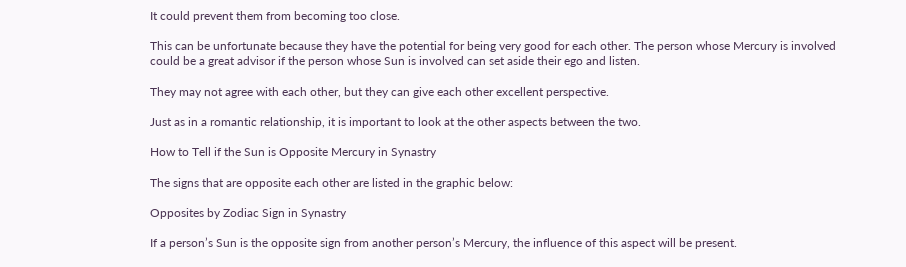It could prevent them from becoming too close.

This can be unfortunate because they have the potential for being very good for each other. The person whose Mercury is involved could be a great advisor if the person whose Sun is involved can set aside their ego and listen.

They may not agree with each other, but they can give each other excellent perspective.

Just as in a romantic relationship, it is important to look at the other aspects between the two.

How to Tell if the Sun is Opposite Mercury in Synastry

The signs that are opposite each other are listed in the graphic below:

Opposites by Zodiac Sign in Synastry

If a person’s Sun is the opposite sign from another person’s Mercury, the influence of this aspect will be present.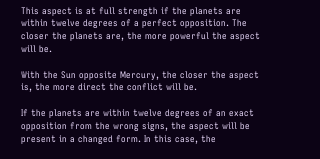This aspect is at full strength if the planets are within twelve degrees of a perfect opposition. The closer the planets are, the more powerful the aspect will be.

With the Sun opposite Mercury, the closer the aspect is, the more direct the conflict will be.

If the planets are within twelve degrees of an exact opposition from the wrong signs, the aspect will be present in a changed form. In this case, the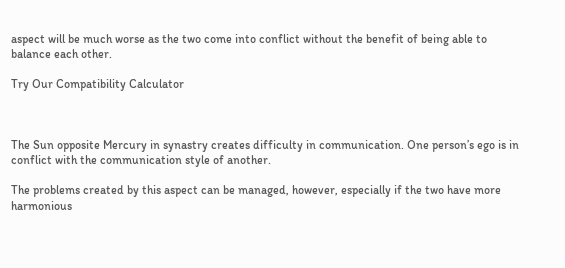aspect will be much worse as the two come into conflict without the benefit of being able to balance each other.

Try Our Compatibility Calculator



The Sun opposite Mercury in synastry creates difficulty in communication. One person’s ego is in conflict with the communication style of another.

The problems created by this aspect can be managed, however, especially if the two have more harmonious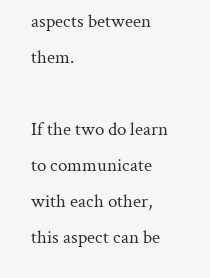aspects between them.

If the two do learn to communicate with each other, this aspect can be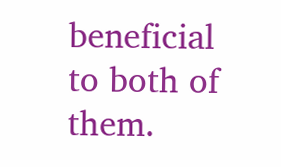beneficial to both of them.